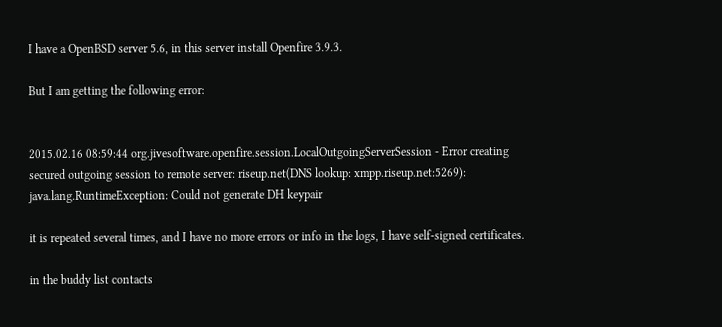I have a OpenBSD server 5.6, in this server install Openfire 3.9.3.

But I am getting the following error:


2015.02.16 08:59:44 org.jivesoftware.openfire.session.LocalOutgoingServerSession - Error creating secured outgoing session to remote server: riseup.net(DNS lookup: xmpp.riseup.net:5269): java.lang.RuntimeException: Could not generate DH keypair

it is repeated several times, and I have no more errors or info in the logs, I have self-signed certificates.

in the buddy list contacts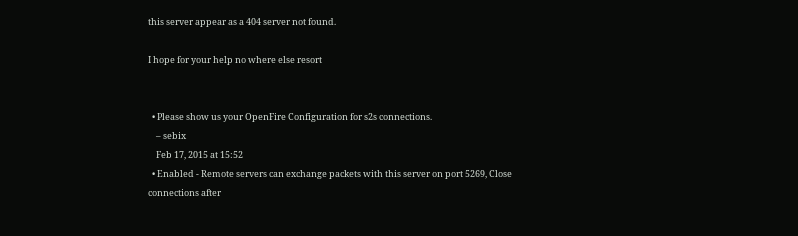this server appear as a 404 server not found.

I hope for your help no where else resort


  • Please show us your OpenFire Configuration for s2s connections.
    – sebix
    Feb 17, 2015 at 15:52
  • Enabled - Remote servers can exchange packets with this server on port 5269, Close connections after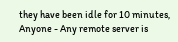they have been idle for 10 minutes, Anyone - Any remote server is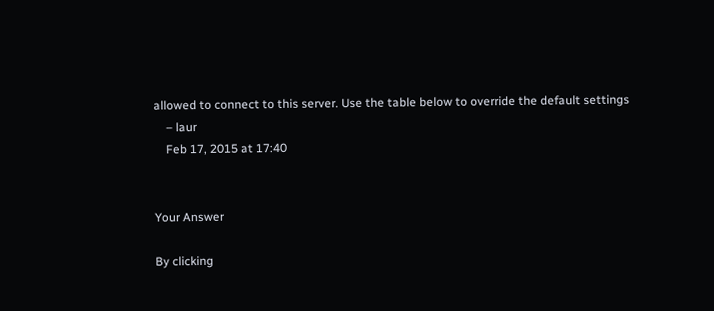allowed to connect to this server. Use the table below to override the default settings
    – laur
    Feb 17, 2015 at 17:40


Your Answer

By clicking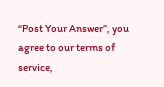“Post Your Answer”, you agree to our terms of service,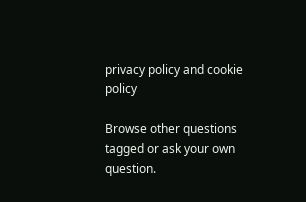privacy policy and cookie policy

Browse other questions tagged or ask your own question.